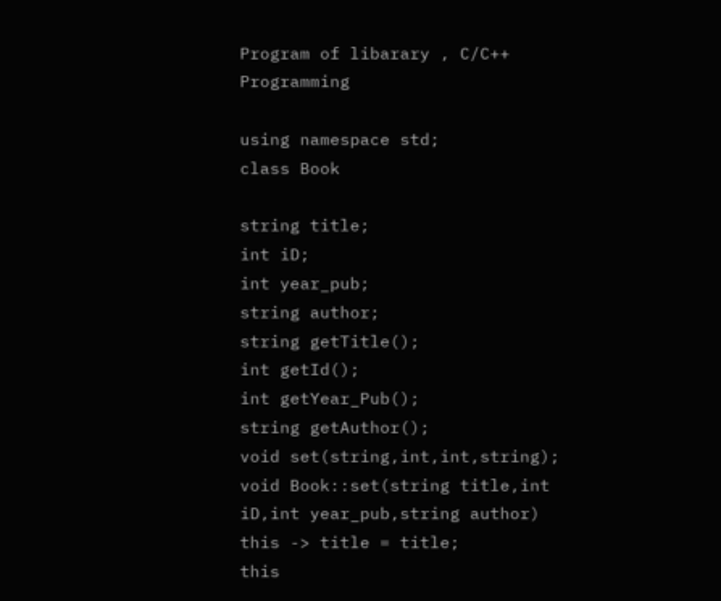Program of libarary , C/C++ Programming

using namespace std;
class Book

string title;
int iD;
int year_pub;
string author;
string getTitle();
int getId();
int getYear_Pub();
string getAuthor();
void set(string,int,int,string);
void Book::set(string title,int iD,int year_pub,string author)
this -> title = title;
this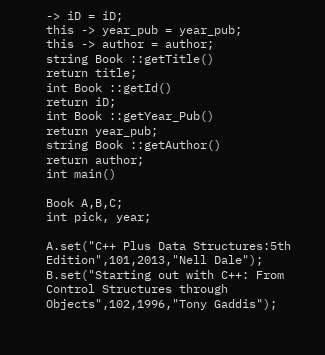-> iD = iD;
this -> year_pub = year_pub;
this -> author = author;
string Book ::getTitle()
return title;
int Book ::getId()
return iD;
int Book ::getYear_Pub()
return year_pub;
string Book ::getAuthor()
return author;
int main()

Book A,B,C;
int pick, year;

A.set("C++ Plus Data Structures:5th Edition",101,2013,"Nell Dale");
B.set("Starting out with C++: From Control Structures through Objects",102,1996,"Tony Gaddis");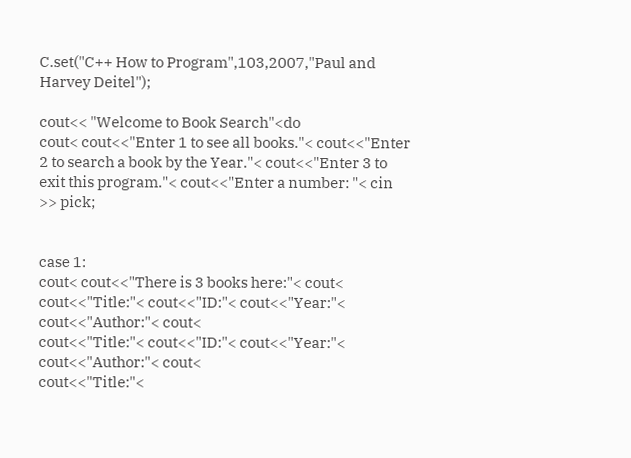C.set("C++ How to Program",103,2007,"Paul and Harvey Deitel");

cout<< "Welcome to Book Search"<do
cout< cout<<"Enter 1 to see all books."< cout<<"Enter 2 to search a book by the Year."< cout<<"Enter 3 to exit this program."< cout<<"Enter a number: "< cin >> pick;


case 1:
cout< cout<<"There is 3 books here:"< cout<
cout<<"Title:"< cout<<"ID:"< cout<<"Year:"< cout<<"Author:"< cout<
cout<<"Title:"< cout<<"ID:"< cout<<"Year:"< cout<<"Author:"< cout<
cout<<"Title:"<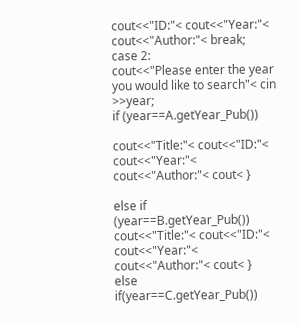cout<<"ID:"< cout<<"Year:"< cout<<"Author:"< break;
case 2:
cout<<"Please enter the year you would like to search"< cin >>year;
if (year==A.getYear_Pub())

cout<<"Title:"< cout<<"ID:"< cout<<"Year:"< cout<<"Author:"< cout< }

else if (year==B.getYear_Pub())
cout<<"Title:"< cout<<"ID:"< cout<<"Year:"< cout<<"Author:"< cout< }
else if(year==C.getYear_Pub())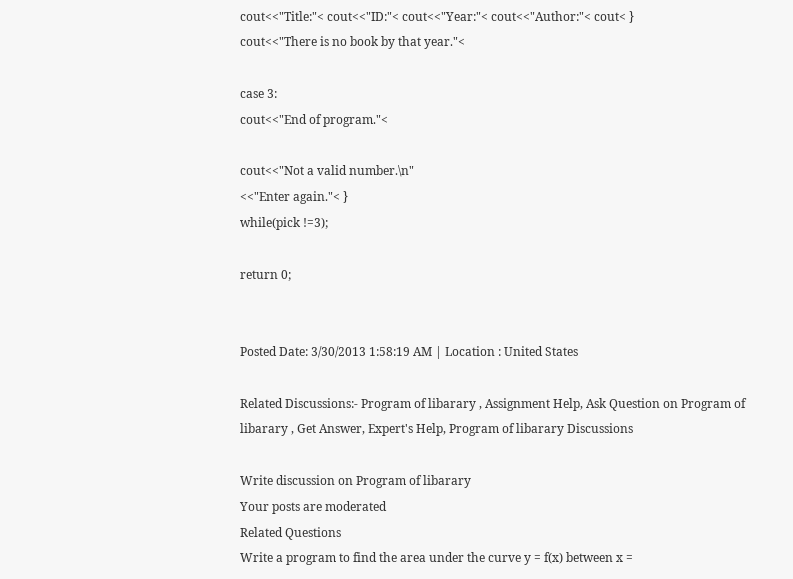cout<<"Title:"< cout<<"ID:"< cout<<"Year:"< cout<<"Author:"< cout< }
cout<<"There is no book by that year."<

case 3:
cout<<"End of program."<

cout<<"Not a valid number.\n"
<<"Enter again."< }
while(pick !=3);

return 0;


Posted Date: 3/30/2013 1:58:19 AM | Location : United States

Related Discussions:- Program of libarary , Assignment Help, Ask Question on Program of libarary , Get Answer, Expert's Help, Program of libarary Discussions

Write discussion on Program of libarary
Your posts are moderated
Related Questions
Write a program to find the area under the curve y = f(x) between x =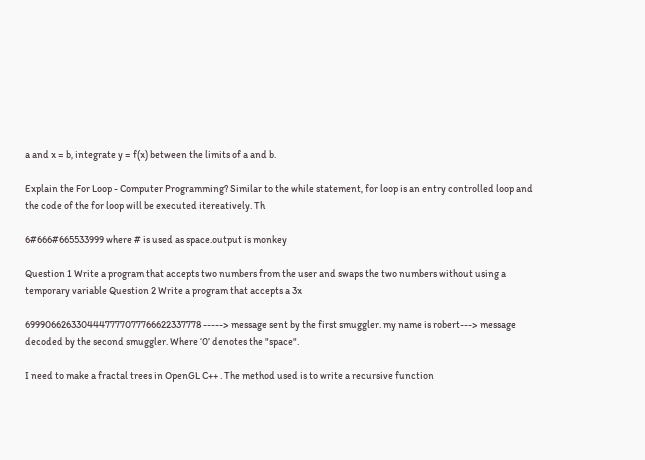a and x = b, integrate y = f(x) between the limits of a and b.

Explain the For Loop - Computer Programming? Similar to the while statement, for loop is an entry controlled loop and the code of the for loop will be executed itereatively. Th

6#666#665533999 where # is used as space.output is monkey

Question 1 Write a program that accepts two numbers from the user and swaps the two numbers without using a temporary variable Question 2 Write a program that accepts a 3x

6999066263304447777077766622337778 -----> message sent by the first smuggler. my name is robert---> message decoded by the second smuggler. Where ‘0’ denotes the "space".

I need to make a fractal trees in OpenGL C++ . The method used is to write a recursive function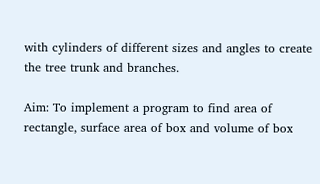with cylinders of different sizes and angles to create the tree trunk and branches.

Aim: To implement a program to find area of rectangle, surface area of box and volume of box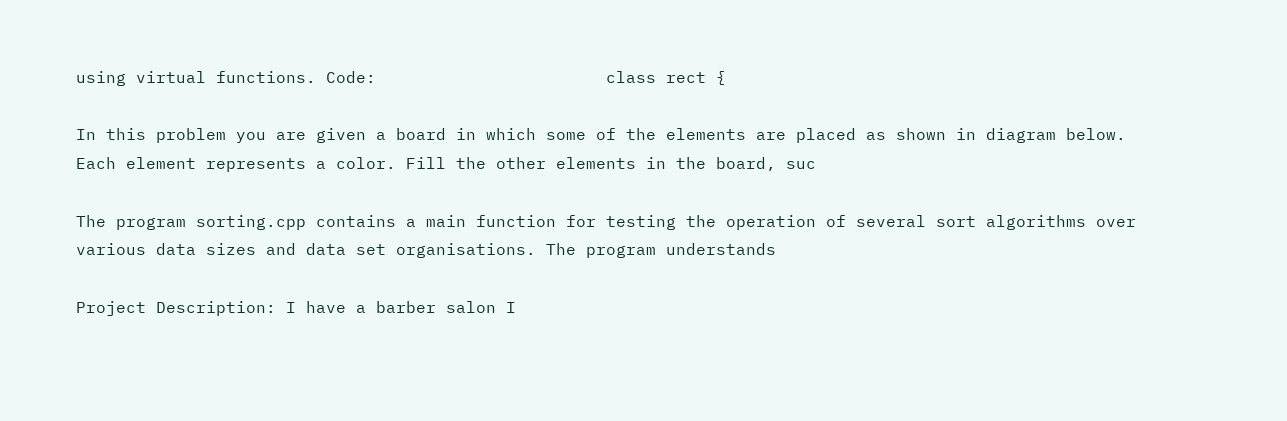using virtual functions. Code:                       class rect {

In this problem you are given a board in which some of the elements are placed as shown in diagram below. Each element represents a color. Fill the other elements in the board, suc

The program sorting.cpp contains a main function for testing the operation of several sort algorithms over various data sizes and data set organisations. The program understands

Project Description: I have a barber salon I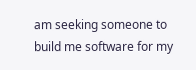am seeking someone to build me software for my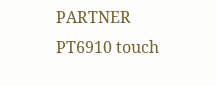PARTNER PT6910 touch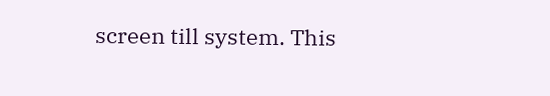screen till system. This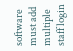software must add multiple staff login